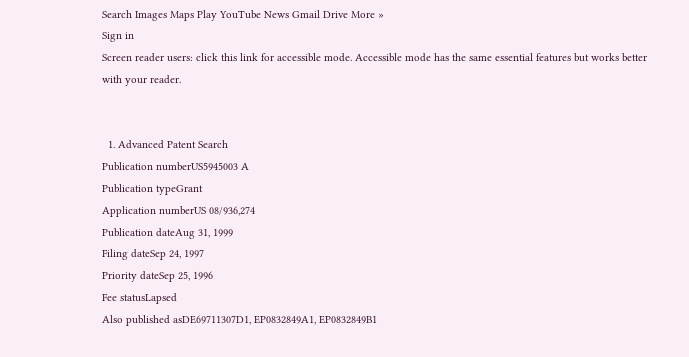Search Images Maps Play YouTube News Gmail Drive More »
Sign in
Screen reader users: click this link for accessible mode. Accessible mode has the same essential features but works better with your reader.


  1. Advanced Patent Search
Publication numberUS5945003 A
Publication typeGrant
Application numberUS 08/936,274
Publication dateAug 31, 1999
Filing dateSep 24, 1997
Priority dateSep 25, 1996
Fee statusLapsed
Also published asDE69711307D1, EP0832849A1, EP0832849B1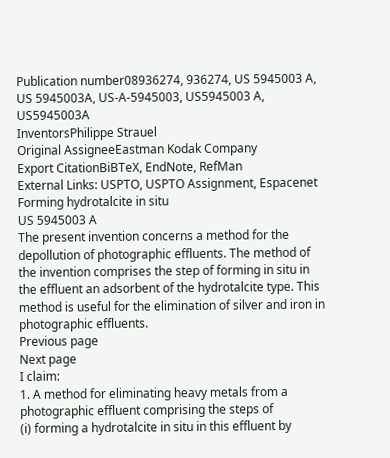Publication number08936274, 936274, US 5945003 A, US 5945003A, US-A-5945003, US5945003 A, US5945003A
InventorsPhilippe Strauel
Original AssigneeEastman Kodak Company
Export CitationBiBTeX, EndNote, RefMan
External Links: USPTO, USPTO Assignment, Espacenet
Forming hydrotalcite in situ
US 5945003 A
The present invention concerns a method for the depollution of photographic effluents. The method of the invention comprises the step of forming in situ in the effluent an adsorbent of the hydrotalcite type. This method is useful for the elimination of silver and iron in photographic effluents.
Previous page
Next page
I claim:
1. A method for eliminating heavy metals from a photographic effluent comprising the steps of
(i) forming a hydrotalcite in situ in this effluent by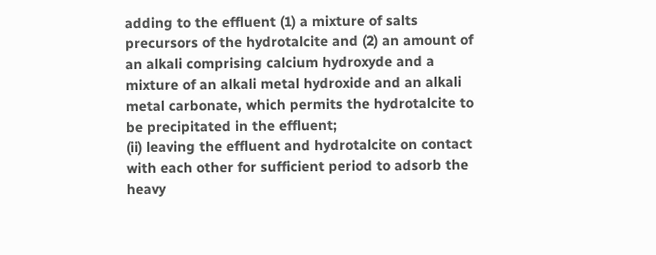adding to the effluent (1) a mixture of salts precursors of the hydrotalcite and (2) an amount of an alkali comprising calcium hydroxyde and a mixture of an alkali metal hydroxide and an alkali metal carbonate, which permits the hydrotalcite to be precipitated in the effluent;
(ii) leaving the effluent and hydrotalcite on contact with each other for sufficient period to adsorb the heavy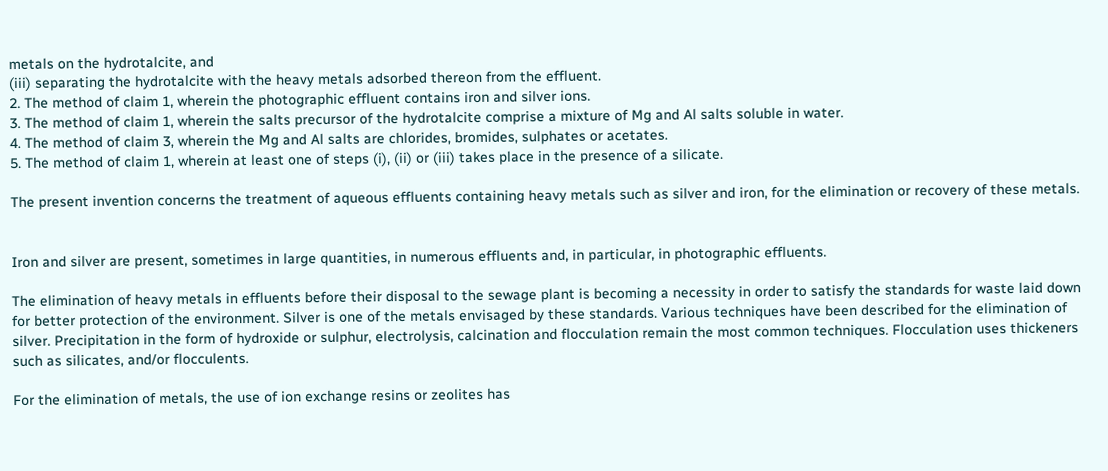metals on the hydrotalcite, and
(iii) separating the hydrotalcite with the heavy metals adsorbed thereon from the effluent.
2. The method of claim 1, wherein the photographic effluent contains iron and silver ions.
3. The method of claim 1, wherein the salts precursor of the hydrotalcite comprise a mixture of Mg and Al salts soluble in water.
4. The method of claim 3, wherein the Mg and Al salts are chlorides, bromides, sulphates or acetates.
5. The method of claim 1, wherein at least one of steps (i), (ii) or (iii) takes place in the presence of a silicate.

The present invention concerns the treatment of aqueous effluents containing heavy metals such as silver and iron, for the elimination or recovery of these metals.


Iron and silver are present, sometimes in large quantities, in numerous effluents and, in particular, in photographic effluents.

The elimination of heavy metals in effluents before their disposal to the sewage plant is becoming a necessity in order to satisfy the standards for waste laid down for better protection of the environment. Silver is one of the metals envisaged by these standards. Various techniques have been described for the elimination of silver. Precipitation in the form of hydroxide or sulphur, electrolysis, calcination and flocculation remain the most common techniques. Flocculation uses thickeners such as silicates, and/or flocculents.

For the elimination of metals, the use of ion exchange resins or zeolites has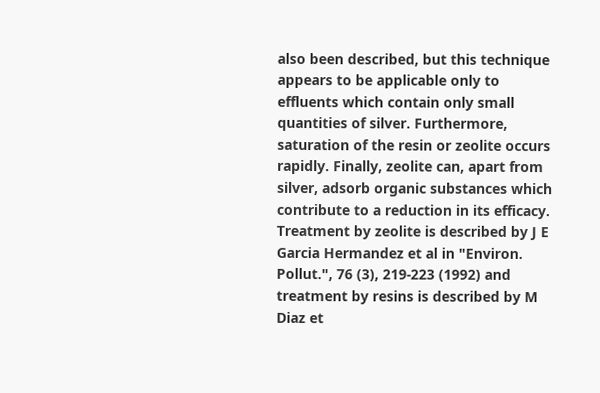also been described, but this technique appears to be applicable only to effluents which contain only small quantities of silver. Furthermore, saturation of the resin or zeolite occurs rapidly. Finally, zeolite can, apart from silver, adsorb organic substances which contribute to a reduction in its efficacy. Treatment by zeolite is described by J E Garcia Hermandez et al in "Environ. Pollut.", 76 (3), 219-223 (1992) and treatment by resins is described by M Diaz et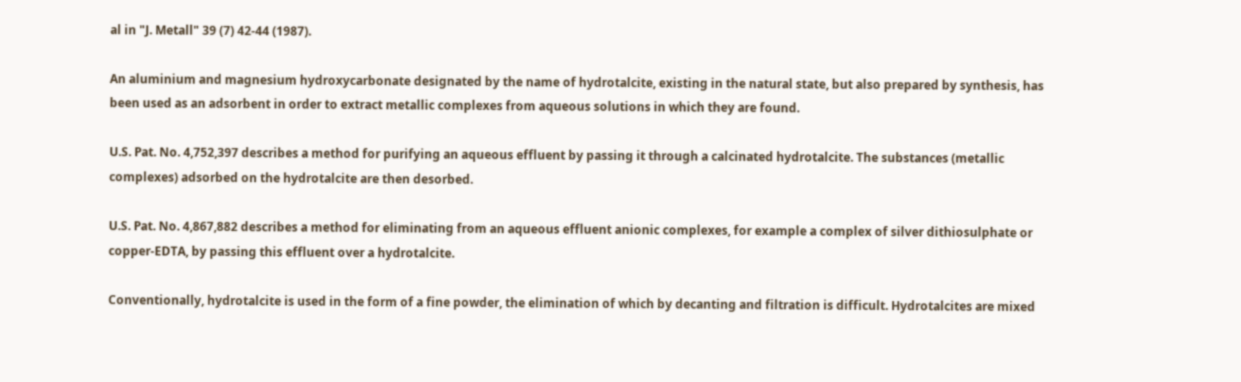al in "J. Metall" 39 (7) 42-44 (1987).

An aluminium and magnesium hydroxycarbonate designated by the name of hydrotalcite, existing in the natural state, but also prepared by synthesis, has been used as an adsorbent in order to extract metallic complexes from aqueous solutions in which they are found.

U.S. Pat. No. 4,752,397 describes a method for purifying an aqueous effluent by passing it through a calcinated hydrotalcite. The substances (metallic complexes) adsorbed on the hydrotalcite are then desorbed.

U.S. Pat. No. 4,867,882 describes a method for eliminating from an aqueous effluent anionic complexes, for example a complex of silver dithiosulphate or copper-EDTA, by passing this effluent over a hydrotalcite.

Conventionally, hydrotalcite is used in the form of a fine powder, the elimination of which by decanting and filtration is difficult. Hydrotalcites are mixed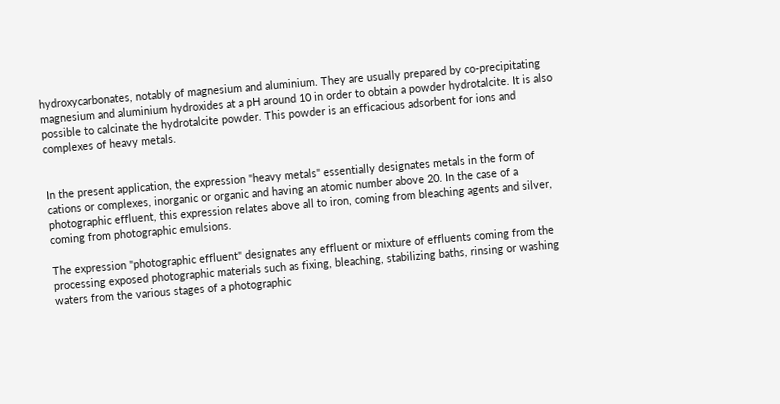hydroxycarbonates, notably of magnesium and aluminium. They are usually prepared by co-precipitating magnesium and aluminium hydroxides at a pH around 10 in order to obtain a powder hydrotalcite. It is also possible to calcinate the hydrotalcite powder. This powder is an efficacious adsorbent for ions and complexes of heavy metals.


In the present application, the expression "heavy metals" essentially designates metals in the form of cations or complexes, inorganic or organic and having an atomic number above 20. In the case of a photographic effluent, this expression relates above all to iron, coming from bleaching agents and silver, coming from photographic emulsions.

The expression "photographic effluent" designates any effluent or mixture of effluents coming from the processing exposed photographic materials such as fixing, bleaching, stabilizing baths, rinsing or washing waters from the various stages of a photographic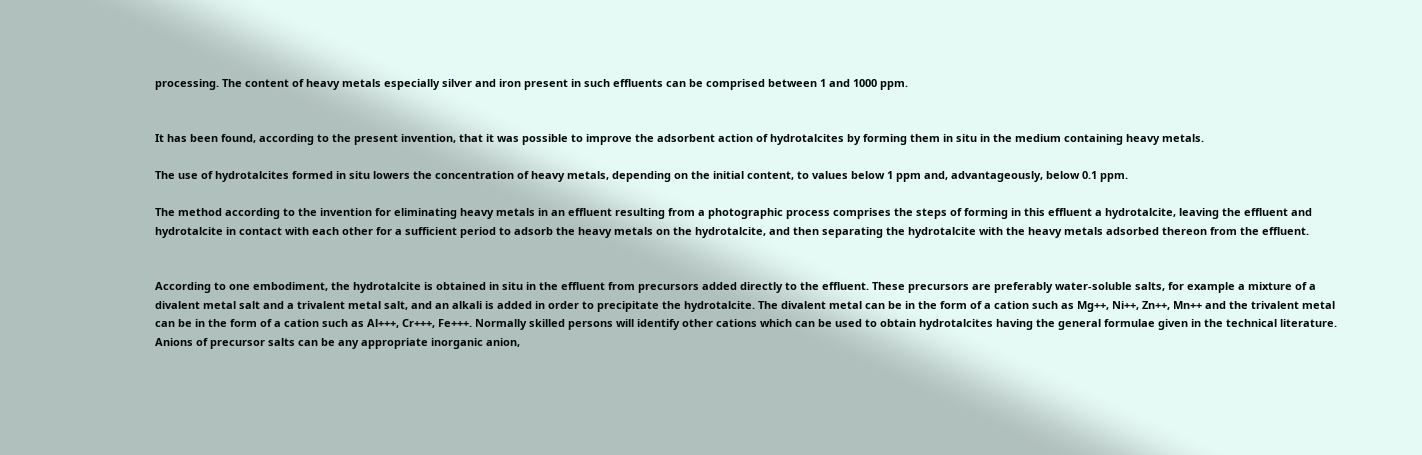processing. The content of heavy metals especially silver and iron present in such effluents can be comprised between 1 and 1000 ppm.


It has been found, according to the present invention, that it was possible to improve the adsorbent action of hydrotalcites by forming them in situ in the medium containing heavy metals.

The use of hydrotalcites formed in situ lowers the concentration of heavy metals, depending on the initial content, to values below 1 ppm and, advantageously, below 0.1 ppm.

The method according to the invention for eliminating heavy metals in an effluent resulting from a photographic process comprises the steps of forming in this effluent a hydrotalcite, leaving the effluent and hydrotalcite in contact with each other for a sufficient period to adsorb the heavy metals on the hydrotalcite, and then separating the hydrotalcite with the heavy metals adsorbed thereon from the effluent.


According to one embodiment, the hydrotalcite is obtained in situ in the effluent from precursors added directly to the effluent. These precursors are preferably water-soluble salts, for example a mixture of a divalent metal salt and a trivalent metal salt, and an alkali is added in order to precipitate the hydrotalcite. The divalent metal can be in the form of a cation such as Mg++, Ni++, Zn++, Mn++ and the trivalent metal can be in the form of a cation such as Al+++, Cr+++, Fe+++. Normally skilled persons will identify other cations which can be used to obtain hydrotalcites having the general formulae given in the technical literature. Anions of precursor salts can be any appropriate inorganic anion,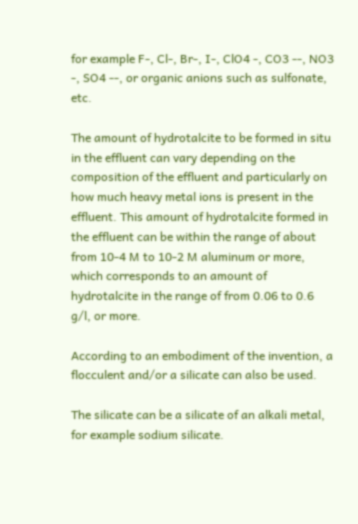for example F-, Cl-, Br-, I-, ClO4 -, CO3 --, NO3 -, SO4 --, or organic anions such as sulfonate, etc.

The amount of hydrotalcite to be formed in situ in the effluent can vary depending on the composition of the effluent and particularly on how much heavy metal ions is present in the effluent. This amount of hydrotalcite formed in the effluent can be within the range of about from 10-4 M to 10-2 M aluminum or more, which corresponds to an amount of hydrotalcite in the range of from 0.06 to 0.6 g/l, or more.

According to an embodiment of the invention, a flocculent and/or a silicate can also be used.

The silicate can be a silicate of an alkali metal, for example sodium silicate.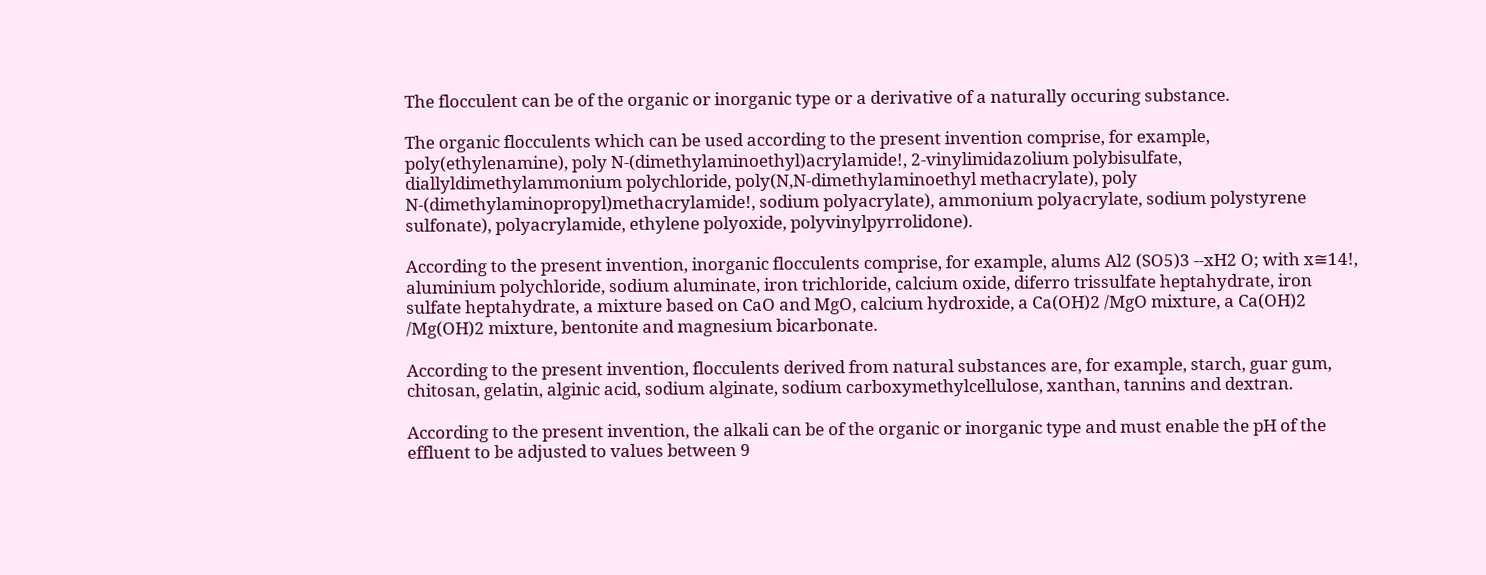The flocculent can be of the organic or inorganic type or a derivative of a naturally occuring substance.

The organic flocculents which can be used according to the present invention comprise, for example, poly(ethylenamine), poly N-(dimethylaminoethyl)acrylamide!, 2-vinylimidazolium polybisulfate, diallyldimethylammonium polychloride, poly(N,N-dimethylaminoethyl methacrylate), poly N-(dimethylaminopropyl)methacrylamide!, sodium polyacrylate), ammonium polyacrylate, sodium polystyrene sulfonate), polyacrylamide, ethylene polyoxide, polyvinylpyrrolidone).

According to the present invention, inorganic flocculents comprise, for example, alums Al2 (SO5)3 --xH2 O; with x≅14!, aluminium polychloride, sodium aluminate, iron trichloride, calcium oxide, diferro trissulfate heptahydrate, iron sulfate heptahydrate, a mixture based on CaO and MgO, calcium hydroxide, a Ca(OH)2 /MgO mixture, a Ca(OH)2 /Mg(OH)2 mixture, bentonite and magnesium bicarbonate.

According to the present invention, flocculents derived from natural substances are, for example, starch, guar gum, chitosan, gelatin, alginic acid, sodium alginate, sodium carboxymethylcellulose, xanthan, tannins and dextran.

According to the present invention, the alkali can be of the organic or inorganic type and must enable the pH of the effluent to be adjusted to values between 9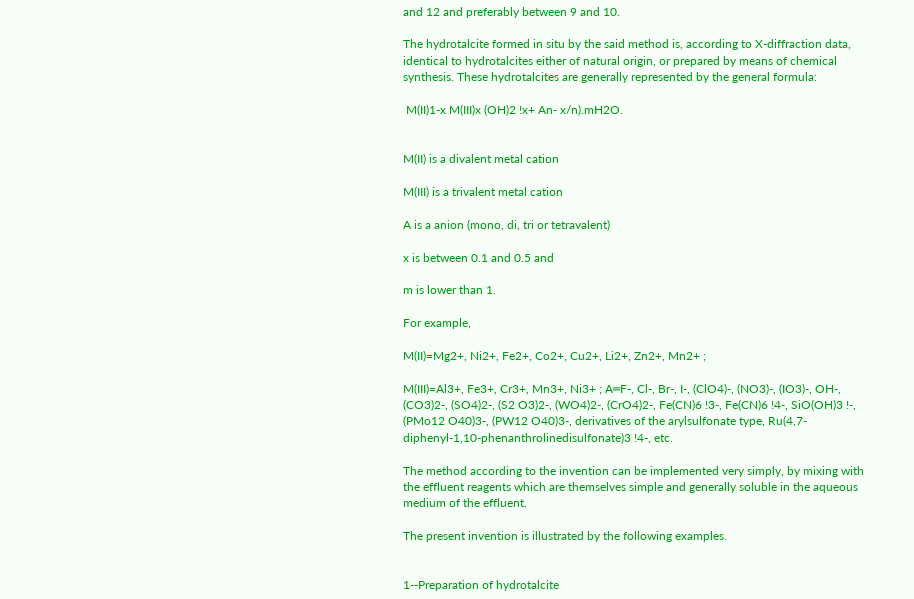and 12 and preferably between 9 and 10.

The hydrotalcite formed in situ by the said method is, according to X-diffraction data, identical to hydrotalcites either of natural origin, or prepared by means of chemical synthesis. These hydrotalcites are generally represented by the general formula:

 M(II)1-x M(III)x (OH)2 !x+ An- x/n).mH2O.


M(II) is a divalent metal cation

M(III) is a trivalent metal cation

A is a anion (mono, di, tri or tetravalent)

x is between 0.1 and 0.5 and

m is lower than 1.

For example,

M(II)=Mg2+, Ni2+, Fe2+, Co2+, Cu2+, Li2+, Zn2+, Mn2+ ;

M(III)=Al3+, Fe3+, Cr3+, Mn3+, Ni3+ ; A═F-, Cl-, Br-, I-, (ClO4)-, (NO3)-, (IO3)-, OH-, (CO3)2-, (SO4)2-, (S2 O3)2-, (WO4)2-, (CrO4)2-, Fe(CN)6 !3-, Fe(CN)6 !4-, SiO(OH)3 !-, (PMo12 O40)3-, (PW12 O40)3-, derivatives of the arylsulfonate type, Ru(4,7-diphenyl-1,10-phenanthrolinedisulfonate)3 !4-, etc.

The method according to the invention can be implemented very simply, by mixing with the effluent reagents which are themselves simple and generally soluble in the aqueous medium of the effluent.

The present invention is illustrated by the following examples.


1--Preparation of hydrotalcite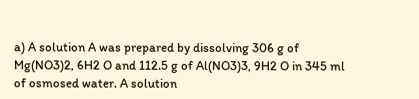a) A solution A was prepared by dissolving 306 g of Mg(NO3)2, 6H2 O and 112.5 g of Al(NO3)3, 9H2 O in 345 ml of osmosed water. A solution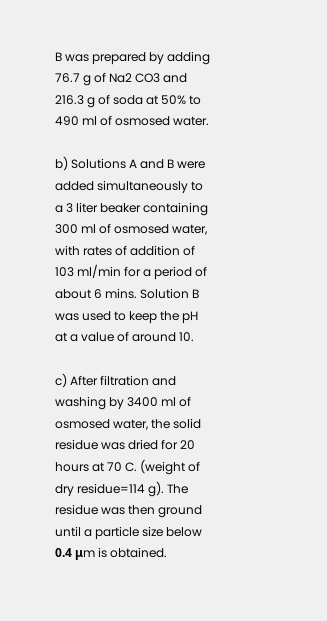B was prepared by adding 76.7 g of Na2 CO3 and 216.3 g of soda at 50% to 490 ml of osmosed water.

b) Solutions A and B were added simultaneously to a 3 liter beaker containing 300 ml of osmosed water, with rates of addition of 103 ml/min for a period of about 6 mins. Solution B was used to keep the pH at a value of around 10.

c) After filtration and washing by 3400 ml of osmosed water, the solid residue was dried for 20 hours at 70 C. (weight of dry residue=114 g). The residue was then ground until a particle size below 0.4 μm is obtained.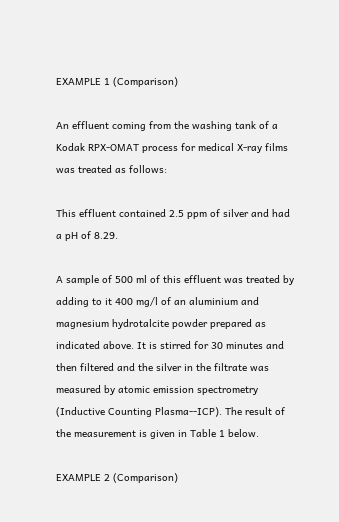EXAMPLE 1 (Comparison)

An effluent coming from the washing tank of a Kodak RPX-OMAT process for medical X-ray films was treated as follows:

This effluent contained 2.5 ppm of silver and had a pH of 8.29.

A sample of 500 ml of this effluent was treated by adding to it 400 mg/l of an aluminium and magnesium hydrotalcite powder prepared as indicated above. It is stirred for 30 minutes and then filtered and the silver in the filtrate was measured by atomic emission spectrometry (Inductive Counting Plasma--ICP). The result of the measurement is given in Table 1 below.

EXAMPLE 2 (Comparison)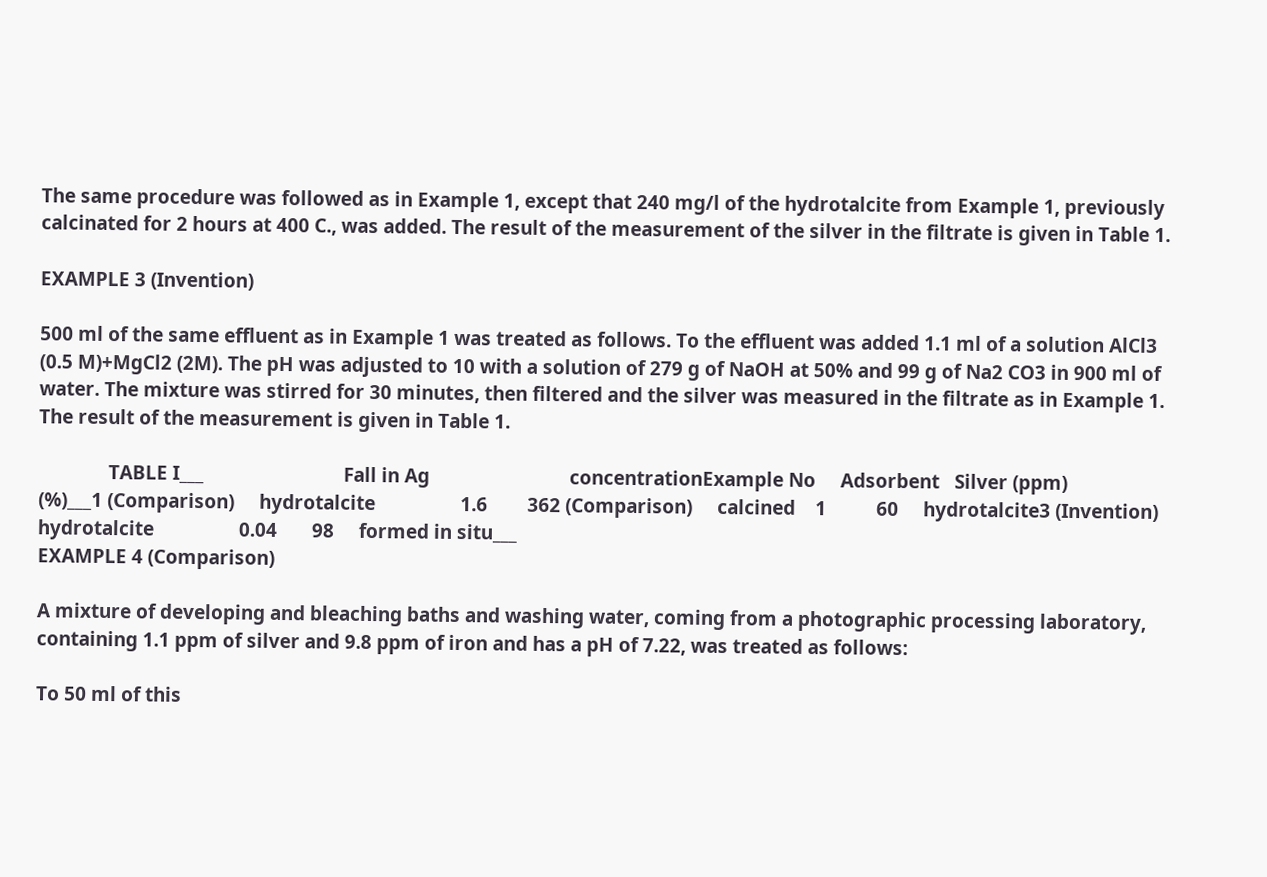The same procedure was followed as in Example 1, except that 240 mg/l of the hydrotalcite from Example 1, previously calcinated for 2 hours at 400 C., was added. The result of the measurement of the silver in the filtrate is given in Table 1.

EXAMPLE 3 (Invention)

500 ml of the same effluent as in Example 1 was treated as follows. To the effluent was added 1.1 ml of a solution AlCl3 (0.5 M)+MgCl2 (2M). The pH was adjusted to 10 with a solution of 279 g of NaOH at 50% and 99 g of Na2 CO3 in 900 ml of water. The mixture was stirred for 30 minutes, then filtered and the silver was measured in the filtrate as in Example 1. The result of the measurement is given in Table 1.

              TABLE I___                            Fall in Ag                            concentrationExample No     Adsorbent   Silver (ppm)                            (%)___1 (Comparison)     hydrotalcite                 1.6        362 (Comparison)     calcined    1          60     hydrotalcite3 (Invention)     hydrotalcite                 0.04       98     formed in situ___
EXAMPLE 4 (Comparison)

A mixture of developing and bleaching baths and washing water, coming from a photographic processing laboratory, containing 1.1 ppm of silver and 9.8 ppm of iron and has a pH of 7.22, was treated as follows:

To 50 ml of this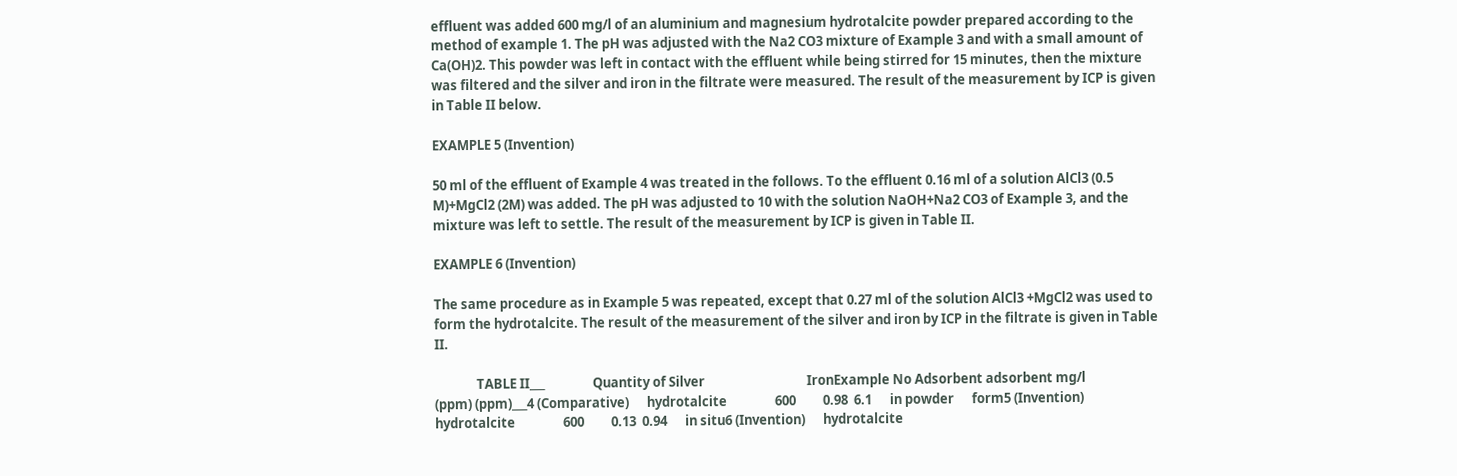effluent was added 600 mg/l of an aluminium and magnesium hydrotalcite powder prepared according to the method of example 1. The pH was adjusted with the Na2 CO3 mixture of Example 3 and with a small amount of Ca(OH)2. This powder was left in contact with the effluent while being stirred for 15 minutes, then the mixture was filtered and the silver and iron in the filtrate were measured. The result of the measurement by ICP is given in Table II below.

EXAMPLE 5 (Invention)

50 ml of the effluent of Example 4 was treated in the follows. To the effluent 0.16 ml of a solution AlCl3 (0.5 M)+MgCl2 (2M) was added. The pH was adjusted to 10 with the solution NaOH+Na2 CO3 of Example 3, and the mixture was left to settle. The result of the measurement by ICP is given in Table II.

EXAMPLE 6 (Invention)

The same procedure as in Example 5 was repeated, except that 0.27 ml of the solution AlCl3 +MgCl2 was used to form the hydrotalcite. The result of the measurement of the silver and iron by ICP in the filtrate is given in Table II.

              TABLE II___                Quantity of Silver                                  IronExample No Adsorbent adsorbent mg/l                            (ppm) (ppm)___4 (Comparative)      hydrotalcite                600         0.98  6.1      in powder      form5 (Invention)      hydrotalcite                600         0.13  0.94      in situ6 (Invention)      hydrotalcite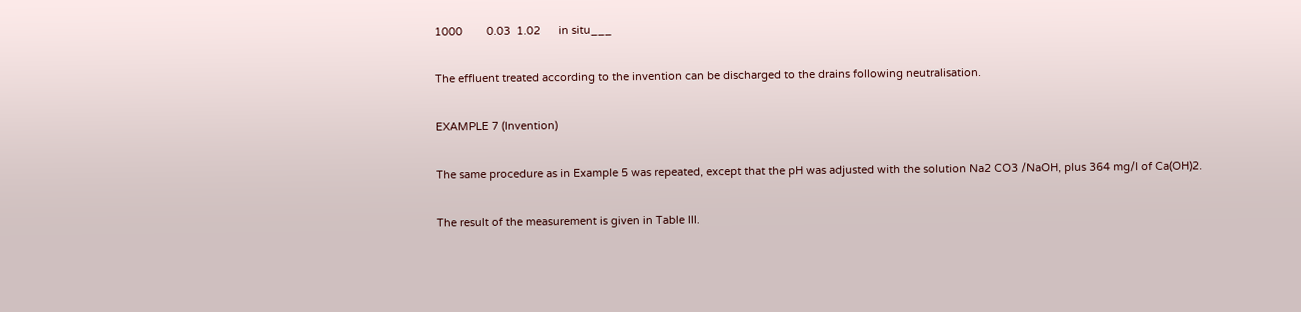1000        0.03  1.02      in situ___

The effluent treated according to the invention can be discharged to the drains following neutralisation.

EXAMPLE 7 (Invention)

The same procedure as in Example 5 was repeated, except that the pH was adjusted with the solution Na2 CO3 /NaOH, plus 364 mg/l of Ca(OH)2.

The result of the measurement is given in Table III.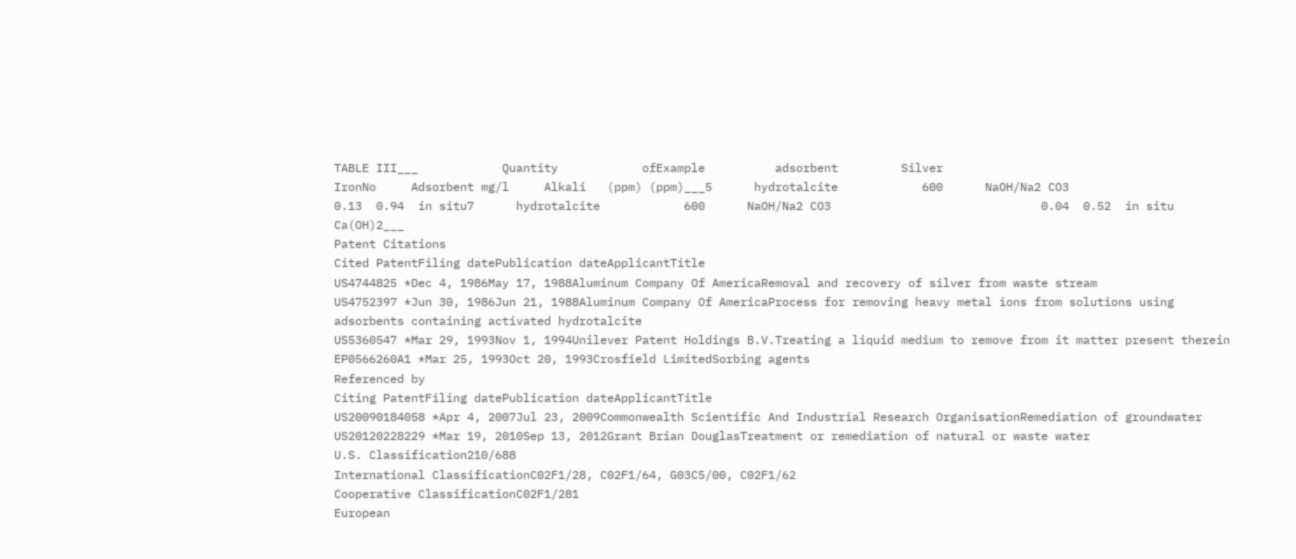TABLE III___            Quantity            ofExample          adsorbent         Silver                                    IronNo     Adsorbent mg/l     Alkali   (ppm) (ppm)___5      hydrotalcite            600      NaOH/Na2 CO3                              0.13  0.94  in situ7      hydrotalcite            600      NaOH/Na2 CO3                              0.04  0.52  in situ            Ca(OH)2___
Patent Citations
Cited PatentFiling datePublication dateApplicantTitle
US4744825 *Dec 4, 1986May 17, 1988Aluminum Company Of AmericaRemoval and recovery of silver from waste stream
US4752397 *Jun 30, 1986Jun 21, 1988Aluminum Company Of AmericaProcess for removing heavy metal ions from solutions using adsorbents containing activated hydrotalcite
US5360547 *Mar 29, 1993Nov 1, 1994Unilever Patent Holdings B.V.Treating a liquid medium to remove from it matter present therein
EP0566260A1 *Mar 25, 1993Oct 20, 1993Crosfield LimitedSorbing agents
Referenced by
Citing PatentFiling datePublication dateApplicantTitle
US20090184058 *Apr 4, 2007Jul 23, 2009Commonwealth Scientific And Industrial Research OrganisationRemediation of groundwater
US20120228229 *Mar 19, 2010Sep 13, 2012Grant Brian DouglasTreatment or remediation of natural or waste water
U.S. Classification210/688
International ClassificationC02F1/28, C02F1/64, G03C5/00, C02F1/62
Cooperative ClassificationC02F1/281
European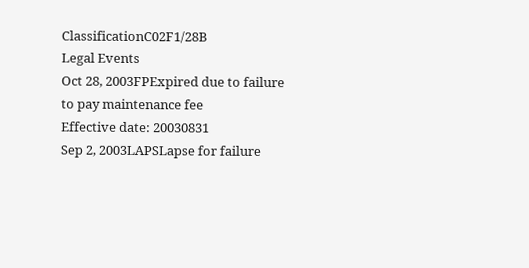ClassificationC02F1/28B
Legal Events
Oct 28, 2003FPExpired due to failure to pay maintenance fee
Effective date: 20030831
Sep 2, 2003LAPSLapse for failure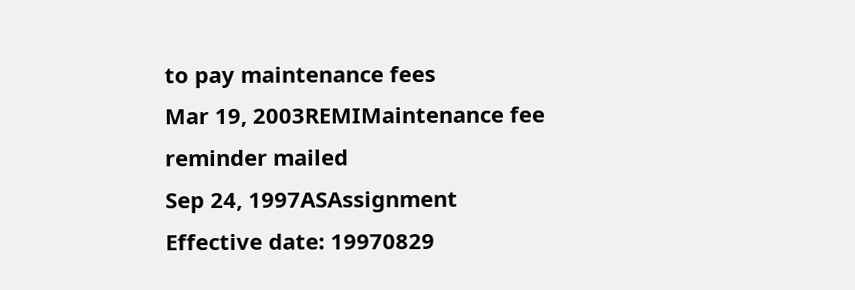to pay maintenance fees
Mar 19, 2003REMIMaintenance fee reminder mailed
Sep 24, 1997ASAssignment
Effective date: 19970829